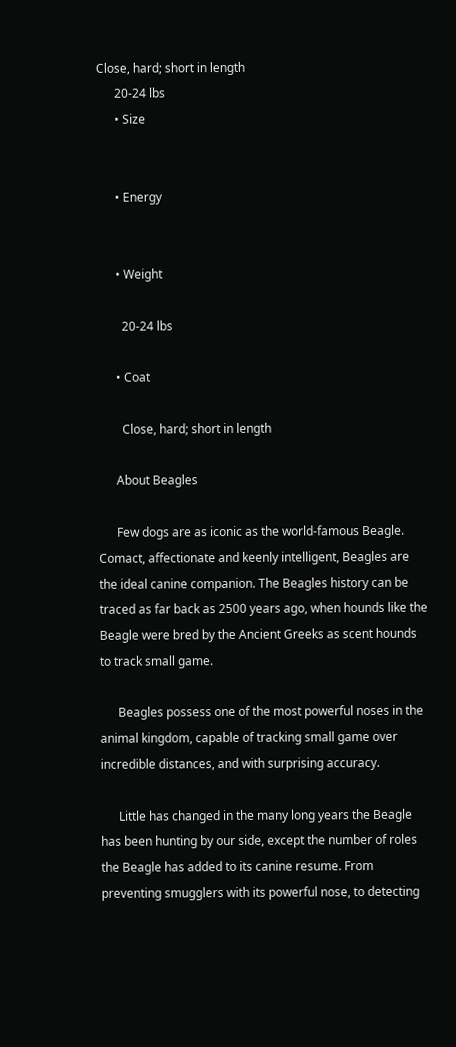Close, hard; short in length
      20-24 lbs
      • Size


      • Energy


      • Weight

        20-24 lbs

      • Coat

        Close, hard; short in length

      About Beagles

      Few dogs are as iconic as the world-famous Beagle. Comact, affectionate and keenly intelligent, Beagles are the ideal canine companion. The Beagles history can be traced as far back as 2500 years ago, when hounds like the Beagle were bred by the Ancient Greeks as scent hounds to track small game.

      Beagles possess one of the most powerful noses in the animal kingdom, capable of tracking small game over incredible distances, and with surprising accuracy.

      Little has changed in the many long years the Beagle has been hunting by our side, except the number of roles the Beagle has added to its canine resume. From preventing smugglers with its powerful nose, to detecting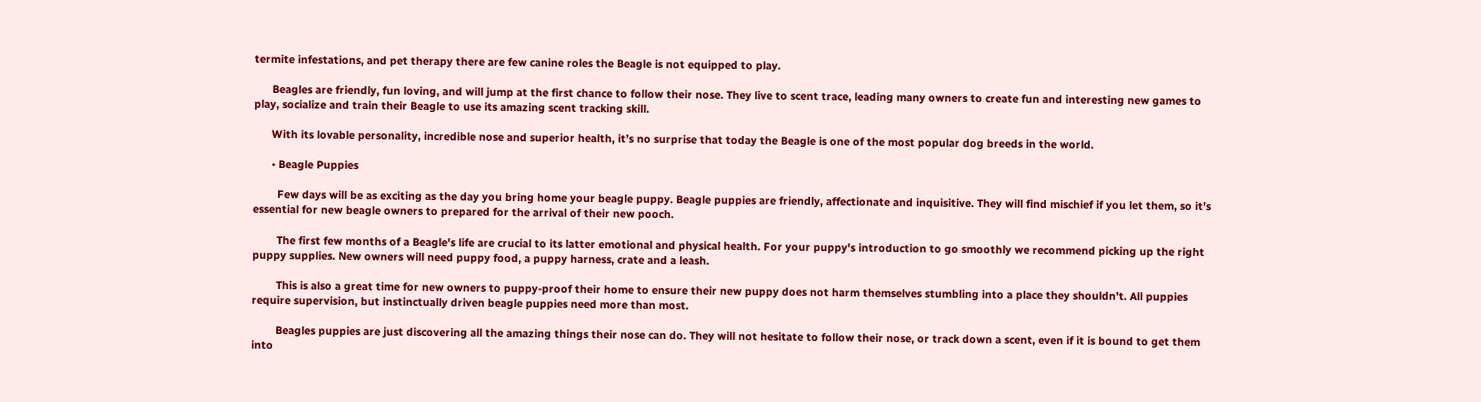termite infestations, and pet therapy there are few canine roles the Beagle is not equipped to play.

      Beagles are friendly, fun loving, and will jump at the first chance to follow their nose. They live to scent trace, leading many owners to create fun and interesting new games to play, socialize and train their Beagle to use its amazing scent tracking skill.

      With its lovable personality, incredible nose and superior health, it’s no surprise that today the Beagle is one of the most popular dog breeds in the world.

      • Beagle Puppies

        Few days will be as exciting as the day you bring home your beagle puppy. Beagle puppies are friendly, affectionate and inquisitive. They will find mischief if you let them, so it’s essential for new beagle owners to prepared for the arrival of their new pooch.

        The first few months of a Beagle's life are crucial to its latter emotional and physical health. For your puppy's introduction to go smoothly we recommend picking up the right puppy supplies. New owners will need puppy food, a puppy harness, crate and a leash.

        This is also a great time for new owners to puppy-proof their home to ensure their new puppy does not harm themselves stumbling into a place they shouldn’t. All puppies require supervision, but instinctually driven beagle puppies need more than most.

        Beagles puppies are just discovering all the amazing things their nose can do. They will not hesitate to follow their nose, or track down a scent, even if it is bound to get them into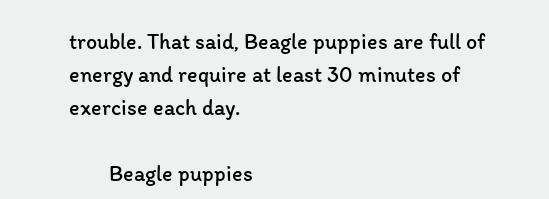trouble. That said, Beagle puppies are full of energy and require at least 30 minutes of exercise each day.

        Beagle puppies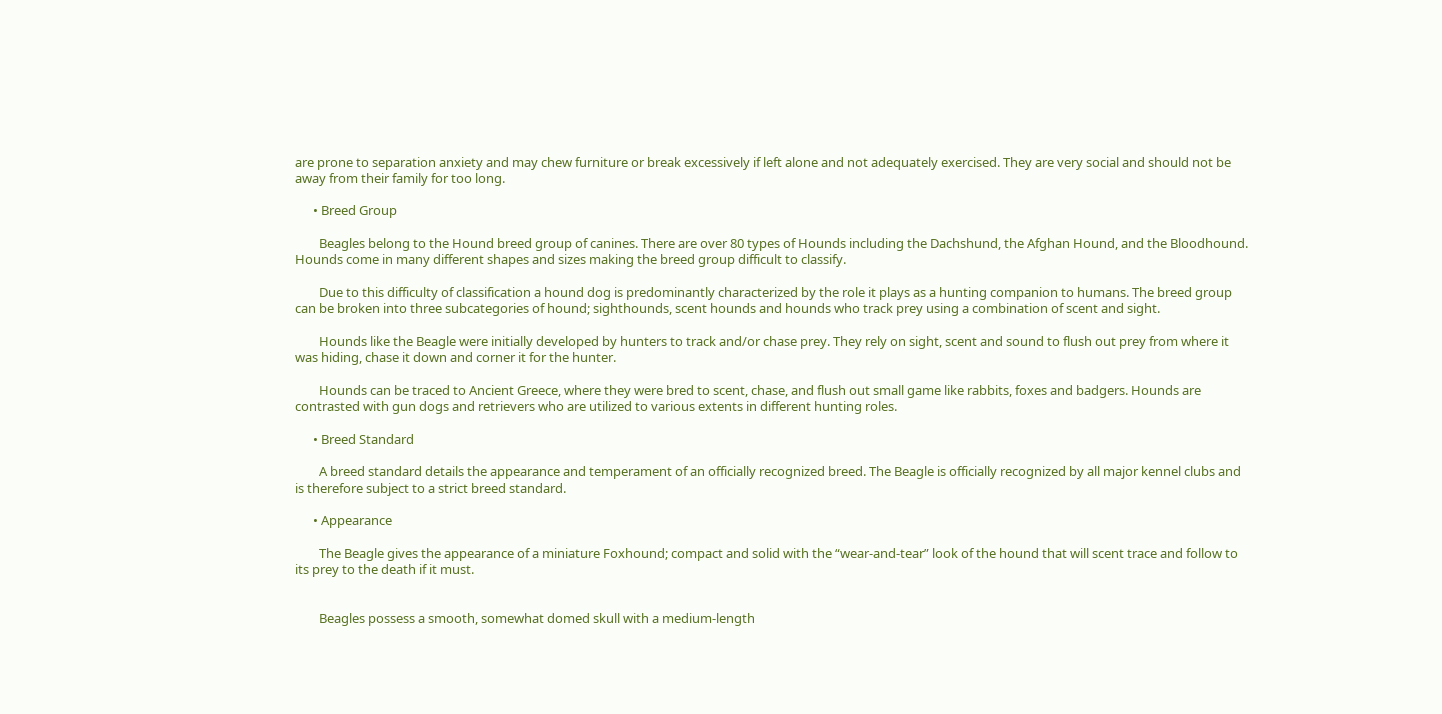are prone to separation anxiety and may chew furniture or break excessively if left alone and not adequately exercised. They are very social and should not be away from their family for too long.

      • Breed Group

        Beagles belong to the Hound breed group of canines. There are over 80 types of Hounds including the Dachshund, the Afghan Hound, and the Bloodhound. Hounds come in many different shapes and sizes making the breed group difficult to classify.

        Due to this difficulty of classification a hound dog is predominantly characterized by the role it plays as a hunting companion to humans. The breed group can be broken into three subcategories of hound; sighthounds, scent hounds and hounds who track prey using a combination of scent and sight.

        Hounds like the Beagle were initially developed by hunters to track and/or chase prey. They rely on sight, scent and sound to flush out prey from where it was hiding, chase it down and corner it for the hunter.

        Hounds can be traced to Ancient Greece, where they were bred to scent, chase, and flush out small game like rabbits, foxes and badgers. Hounds are contrasted with gun dogs and retrievers who are utilized to various extents in different hunting roles.

      • Breed Standard

        A breed standard details the appearance and temperament of an officially recognized breed. The Beagle is officially recognized by all major kennel clubs and is therefore subject to a strict breed standard.

      • Appearance

        The Beagle gives the appearance of a miniature Foxhound; compact and solid with the “wear-and-tear” look of the hound that will scent trace and follow to its prey to the death if it must.


        Beagles possess a smooth, somewhat domed skull with a medium-length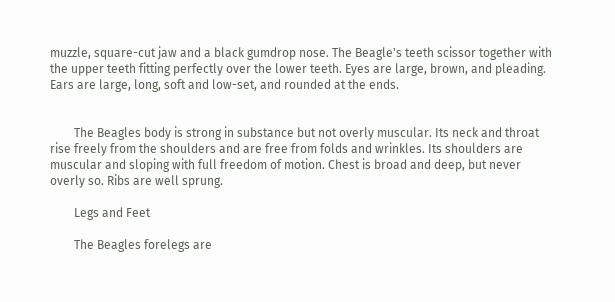muzzle, square-cut jaw and a black gumdrop nose. The Beagle's teeth scissor together with the upper teeth fitting perfectly over the lower teeth. Eyes are large, brown, and pleading. Ears are large, long, soft and low-set, and rounded at the ends.


        The Beagles body is strong in substance but not overly muscular. Its neck and throat rise freely from the shoulders and are free from folds and wrinkles. Its shoulders are muscular and sloping with full freedom of motion. Chest is broad and deep, but never overly so. Ribs are well sprung.

        Legs and Feet

        The Beagles forelegs are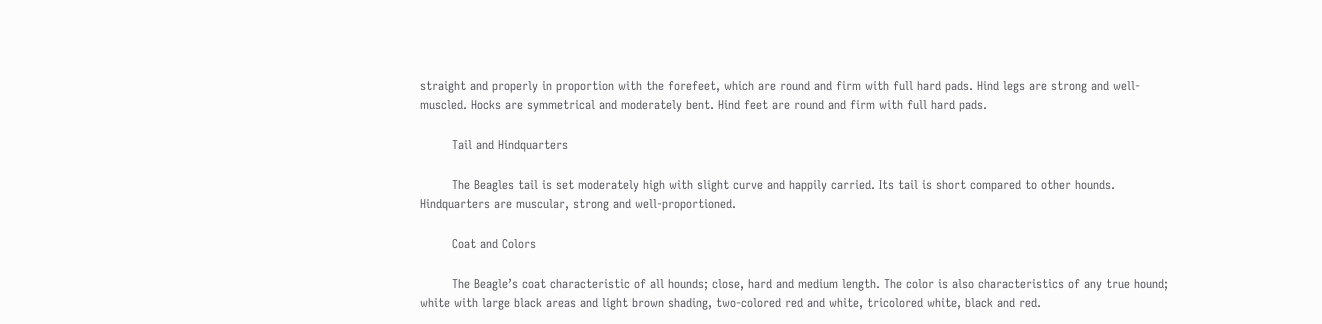straight and properly in proportion with the forefeet, which are round and firm with full hard pads. Hind legs are strong and well-muscled. Hocks are symmetrical and moderately bent. Hind feet are round and firm with full hard pads.

        Tail and Hindquarters

        The Beagles tail is set moderately high with slight curve and happily carried. Its tail is short compared to other hounds. Hindquarters are muscular, strong and well-proportioned.

        Coat and Colors

        The Beagle’s coat characteristic of all hounds; close, hard and medium length. The color is also characteristics of any true hound; white with large black areas and light brown shading, two-colored red and white, tricolored white, black and red.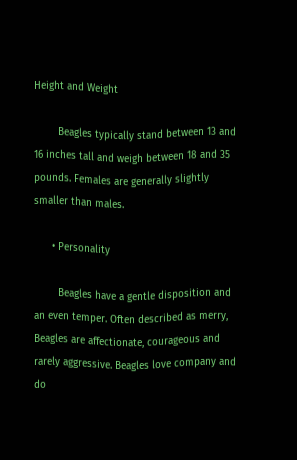Height and Weight

        Beagles typically stand between 13 and 16 inches tall and weigh between 18 and 35 pounds. Females are generally slightly smaller than males.

      • Personality

        Beagles have a gentle disposition and an even temper. Often described as merry, Beagles are affectionate, courageous and rarely aggressive. Beagles love company and do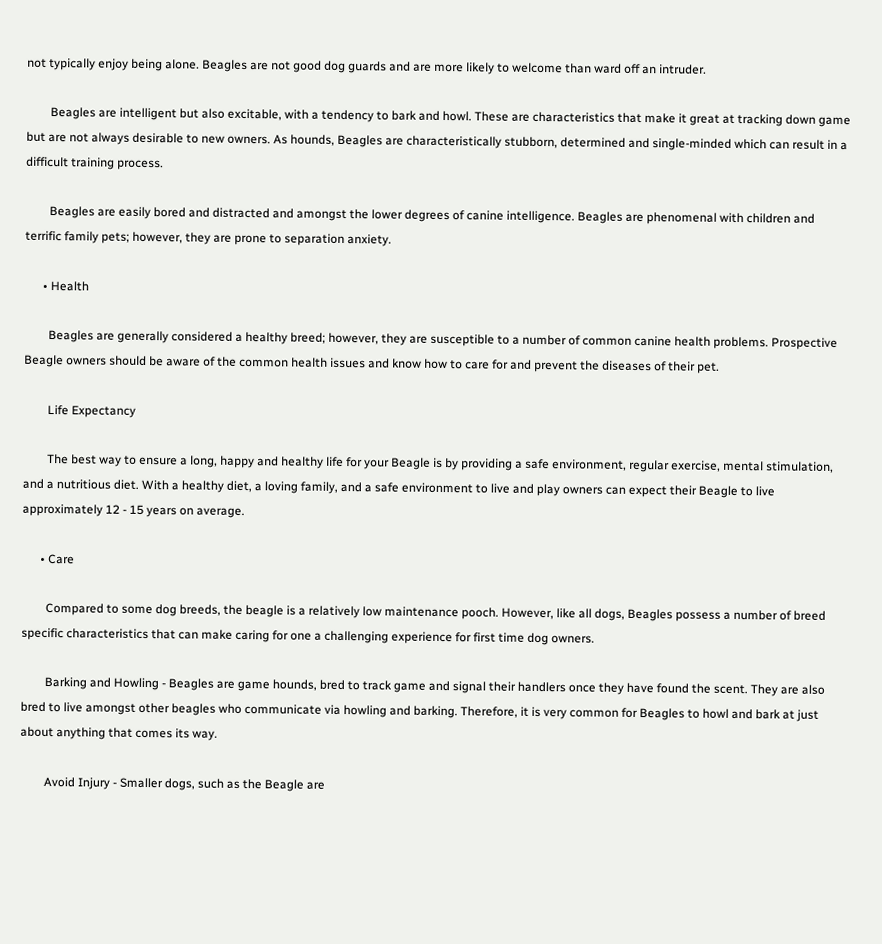not typically enjoy being alone. Beagles are not good dog guards and are more likely to welcome than ward off an intruder.

        Beagles are intelligent but also excitable, with a tendency to bark and howl. These are characteristics that make it great at tracking down game but are not always desirable to new owners. As hounds, Beagles are characteristically stubborn, determined and single-minded which can result in a difficult training process.

        Beagles are easily bored and distracted and amongst the lower degrees of canine intelligence. Beagles are phenomenal with children and terrific family pets; however, they are prone to separation anxiety.

      • Health

        Beagles are generally considered a healthy breed; however, they are susceptible to a number of common canine health problems. Prospective Beagle owners should be aware of the common health issues and know how to care for and prevent the diseases of their pet.

        Life Expectancy

        The best way to ensure a long, happy and healthy life for your Beagle is by providing a safe environment, regular exercise, mental stimulation, and a nutritious diet. With a healthy diet, a loving family, and a safe environment to live and play owners can expect their Beagle to live approximately 12 - 15 years on average.

      • Care

        Compared to some dog breeds, the beagle is a relatively low maintenance pooch. However, like all dogs, Beagles possess a number of breed specific characteristics that can make caring for one a challenging experience for first time dog owners.

        Barking and Howling - Beagles are game hounds, bred to track game and signal their handlers once they have found the scent. They are also bred to live amongst other beagles who communicate via howling and barking. Therefore, it is very common for Beagles to howl and bark at just about anything that comes its way.

        Avoid Injury - Smaller dogs, such as the Beagle are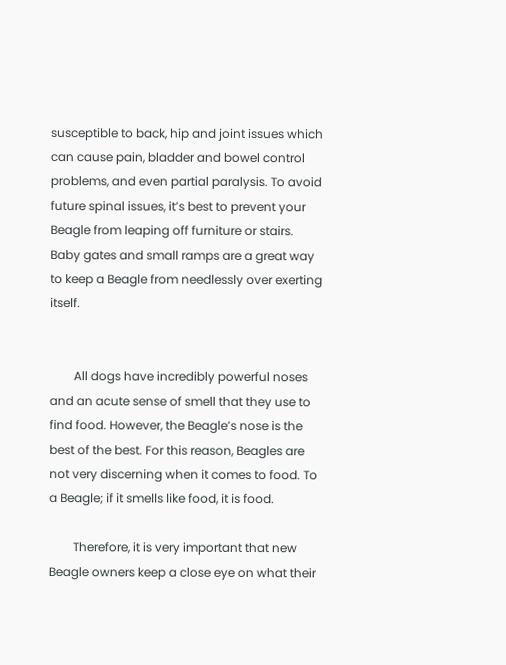susceptible to back, hip and joint issues which can cause pain, bladder and bowel control problems, and even partial paralysis. To avoid future spinal issues, it’s best to prevent your Beagle from leaping off furniture or stairs.  Baby gates and small ramps are a great way to keep a Beagle from needlessly over exerting itself.


        All dogs have incredibly powerful noses and an acute sense of smell that they use to find food. However, the Beagle’s nose is the best of the best. For this reason, Beagles are not very discerning when it comes to food. To a Beagle; if it smells like food, it is food.

        Therefore, it is very important that new Beagle owners keep a close eye on what their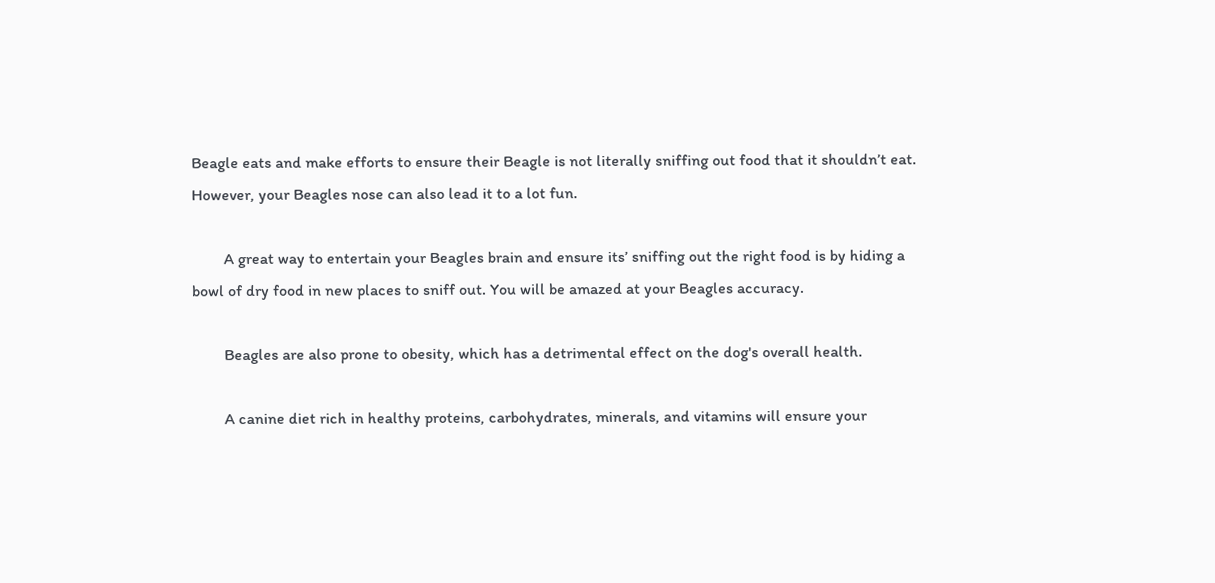Beagle eats and make efforts to ensure their Beagle is not literally sniffing out food that it shouldn’t eat. However, your Beagles nose can also lead it to a lot fun.

        A great way to entertain your Beagles brain and ensure its’ sniffing out the right food is by hiding a bowl of dry food in new places to sniff out. You will be amazed at your Beagles accuracy.

        Beagles are also prone to obesity, which has a detrimental effect on the dog's overall health.

        A canine diet rich in healthy proteins, carbohydrates, minerals, and vitamins will ensure your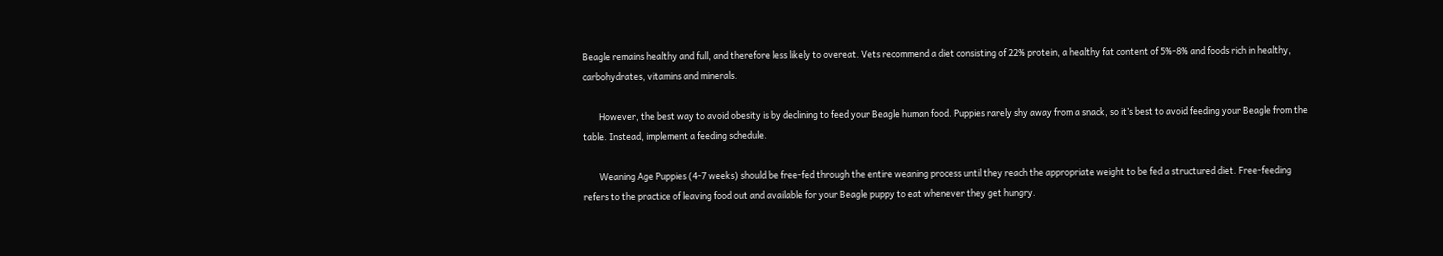Beagle remains healthy and full, and therefore less likely to overeat. Vets recommend a diet consisting of 22% protein, a healthy fat content of 5%-8% and foods rich in healthy, carbohydrates, vitamins and minerals.

        However, the best way to avoid obesity is by declining to feed your Beagle human food. Puppies rarely shy away from a snack, so it’s best to avoid feeding your Beagle from the table. Instead, implement a feeding schedule.

        Weaning Age Puppies (4-7 weeks) should be free-fed through the entire weaning process until they reach the appropriate weight to be fed a structured diet. Free-feeding refers to the practice of leaving food out and available for your Beagle puppy to eat whenever they get hungry.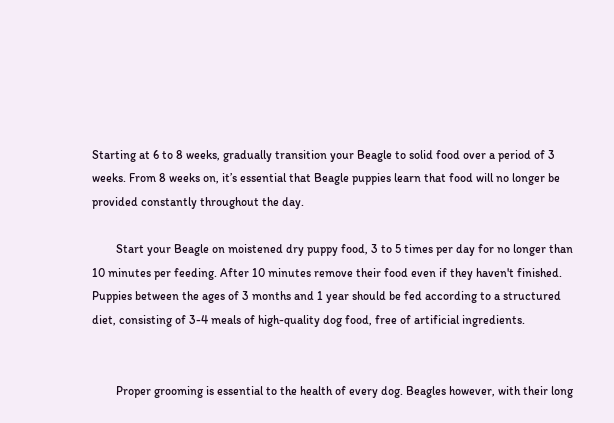Starting at 6 to 8 weeks, gradually transition your Beagle to solid food over a period of 3 weeks. From 8 weeks on, it’s essential that Beagle puppies learn that food will no longer be provided constantly throughout the day.

        Start your Beagle on moistened dry puppy food, 3 to 5 times per day for no longer than 10 minutes per feeding. After 10 minutes remove their food even if they haven't finished. Puppies between the ages of 3 months and 1 year should be fed according to a structured diet, consisting of 3-4 meals of high-quality dog food, free of artificial ingredients.


        Proper grooming is essential to the health of every dog. Beagles however, with their long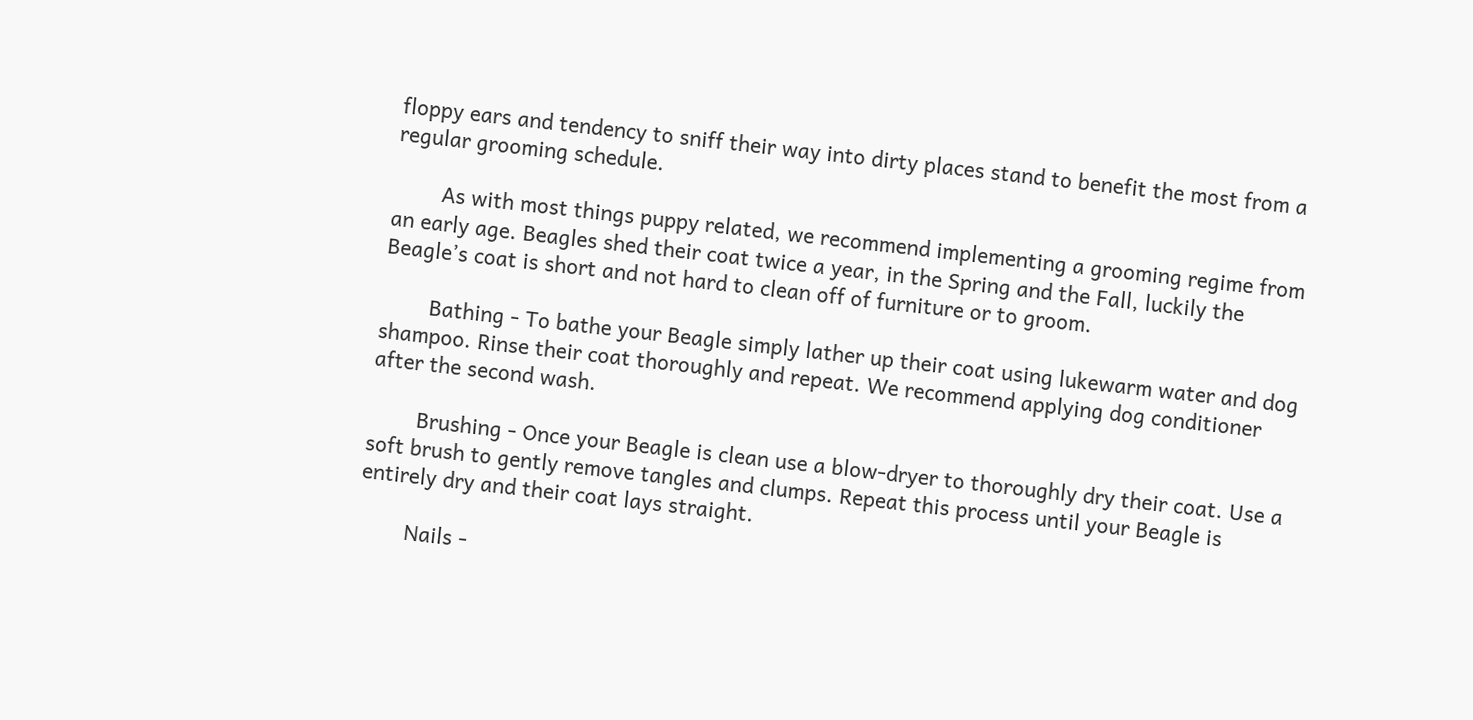floppy ears and tendency to sniff their way into dirty places stand to benefit the most from a regular grooming schedule.

        As with most things puppy related, we recommend implementing a grooming regime from an early age. Beagles shed their coat twice a year, in the Spring and the Fall, luckily the Beagle’s coat is short and not hard to clean off of furniture or to groom.

        Bathing - To bathe your Beagle simply lather up their coat using lukewarm water and dog shampoo. Rinse their coat thoroughly and repeat. We recommend applying dog conditioner after the second wash.

        Brushing - Once your Beagle is clean use a blow-dryer to thoroughly dry their coat. Use a soft brush to gently remove tangles and clumps. Repeat this process until your Beagle is entirely dry and their coat lays straight.

        Nails -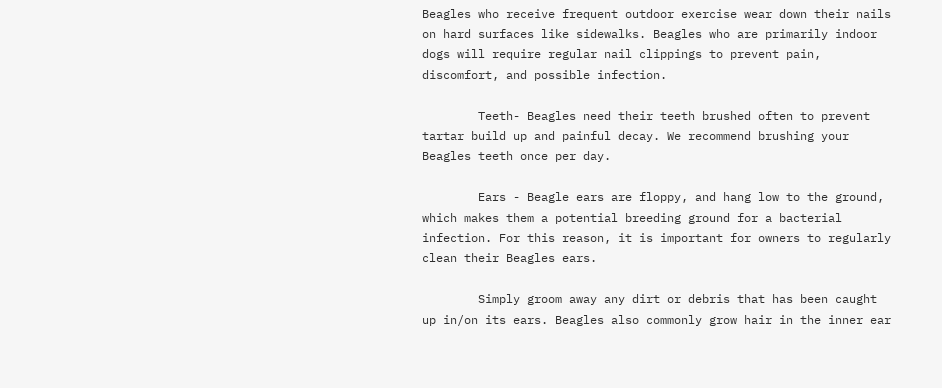Beagles who receive frequent outdoor exercise wear down their nails on hard surfaces like sidewalks. Beagles who are primarily indoor dogs will require regular nail clippings to prevent pain, discomfort, and possible infection.

        Teeth- Beagles need their teeth brushed often to prevent tartar build up and painful decay. We recommend brushing your Beagles teeth once per day.

        Ears - Beagle ears are floppy, and hang low to the ground, which makes them a potential breeding ground for a bacterial infection. For this reason, it is important for owners to regularly clean their Beagles ears.

        Simply groom away any dirt or debris that has been caught up in/on its ears. Beagles also commonly grow hair in the inner ear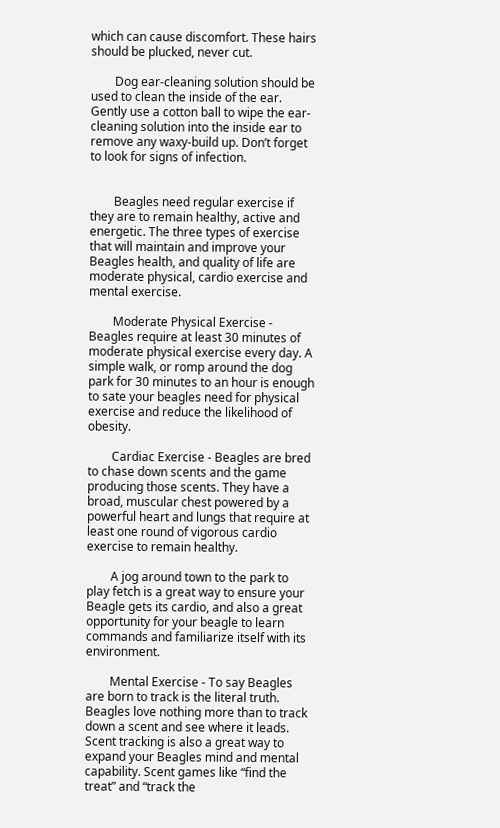which can cause discomfort. These hairs should be plucked, never cut.

        Dog ear-cleaning solution should be used to clean the inside of the ear. Gently use a cotton ball to wipe the ear-cleaning solution into the inside ear to remove any waxy-build up. Don’t forget to look for signs of infection.


        Beagles need regular exercise if they are to remain healthy, active and energetic. The three types of exercise that will maintain and improve your Beagles health, and quality of life are moderate physical, cardio exercise and mental exercise.

        Moderate Physical Exercise - Beagles require at least 30 minutes of moderate physical exercise every day. A simple walk, or romp around the dog park for 30 minutes to an hour is enough to sate your beagles need for physical exercise and reduce the likelihood of obesity.

        Cardiac Exercise - Beagles are bred to chase down scents and the game producing those scents. They have a broad, muscular chest powered by a powerful heart and lungs that require at least one round of vigorous cardio exercise to remain healthy.

        A jog around town to the park to play fetch is a great way to ensure your Beagle gets its cardio, and also a great opportunity for your beagle to learn commands and familiarize itself with its environment.

        Mental Exercise - To say Beagles are born to track is the literal truth. Beagles love nothing more than to track down a scent and see where it leads. Scent tracking is also a great way to expand your Beagles mind and mental capability. Scent games like “find the treat” and “track the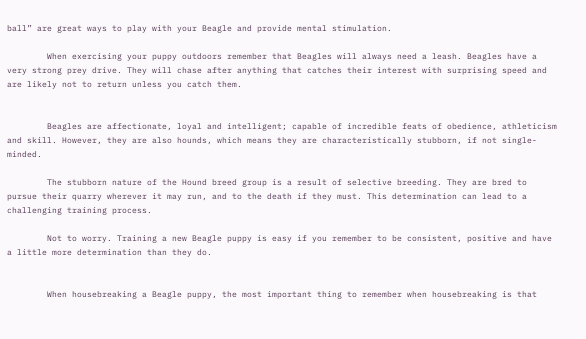ball” are great ways to play with your Beagle and provide mental stimulation.

        When exercising your puppy outdoors remember that Beagles will always need a leash. Beagles have a very strong prey drive. They will chase after anything that catches their interest with surprising speed and are likely not to return unless you catch them.


        Beagles are affectionate, loyal and intelligent; capable of incredible feats of obedience, athleticism and skill. However, they are also hounds, which means they are characteristically stubborn, if not single-minded.

        The stubborn nature of the Hound breed group is a result of selective breeding. They are bred to pursue their quarry wherever it may run, and to the death if they must. This determination can lead to a challenging training process.

        Not to worry. Training a new Beagle puppy is easy if you remember to be consistent, positive and have a little more determination than they do.


        When housebreaking a Beagle puppy, the most important thing to remember when housebreaking is that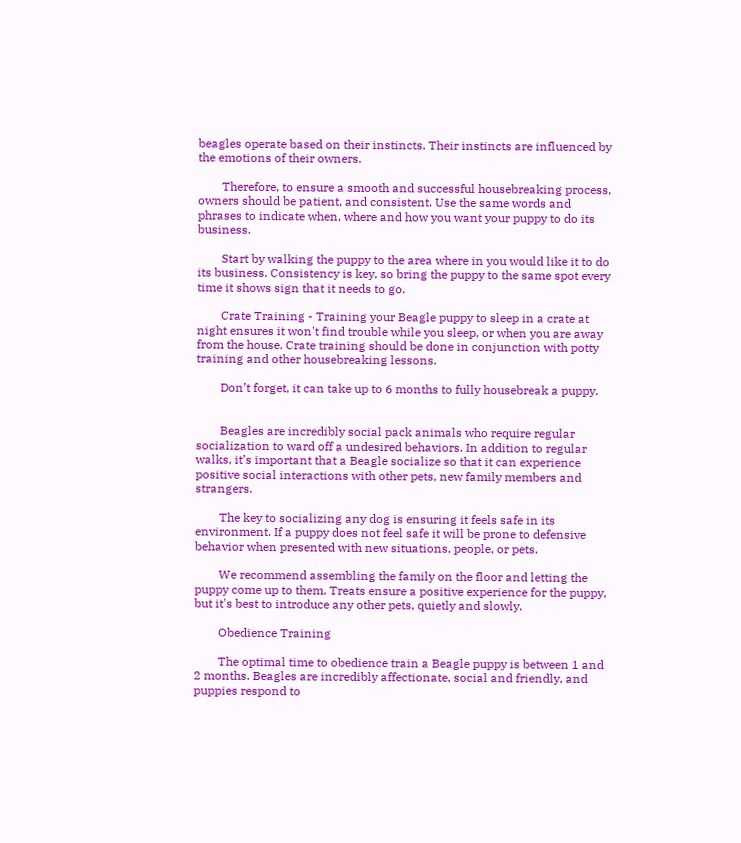beagles operate based on their instincts. Their instincts are influenced by the emotions of their owners.

        Therefore, to ensure a smooth and successful housebreaking process, owners should be patient, and consistent. Use the same words and phrases to indicate when, where and how you want your puppy to do its business.

        Start by walking the puppy to the area where in you would like it to do its business. Consistency is key, so bring the puppy to the same spot every time it shows sign that it needs to go.

        Crate Training - Training your Beagle puppy to sleep in a crate at night ensures it won't find trouble while you sleep, or when you are away from the house. Crate training should be done in conjunction with potty training and other housebreaking lessons.

        Don’t forget, it can take up to 6 months to fully housebreak a puppy.


        Beagles are incredibly social pack animals who require regular socialization to ward off a undesired behaviors. In addition to regular walks, it’s important that a Beagle socialize so that it can experience positive social interactions with other pets, new family members and strangers.

        The key to socializing any dog is ensuring it feels safe in its environment. If a puppy does not feel safe it will be prone to defensive behavior when presented with new situations, people, or pets.

        We recommend assembling the family on the floor and letting the puppy come up to them. Treats ensure a positive experience for the puppy, but it's best to introduce any other pets, quietly and slowly.

        Obedience Training

        The optimal time to obedience train a Beagle puppy is between 1 and 2 months. Beagles are incredibly affectionate, social and friendly, and puppies respond to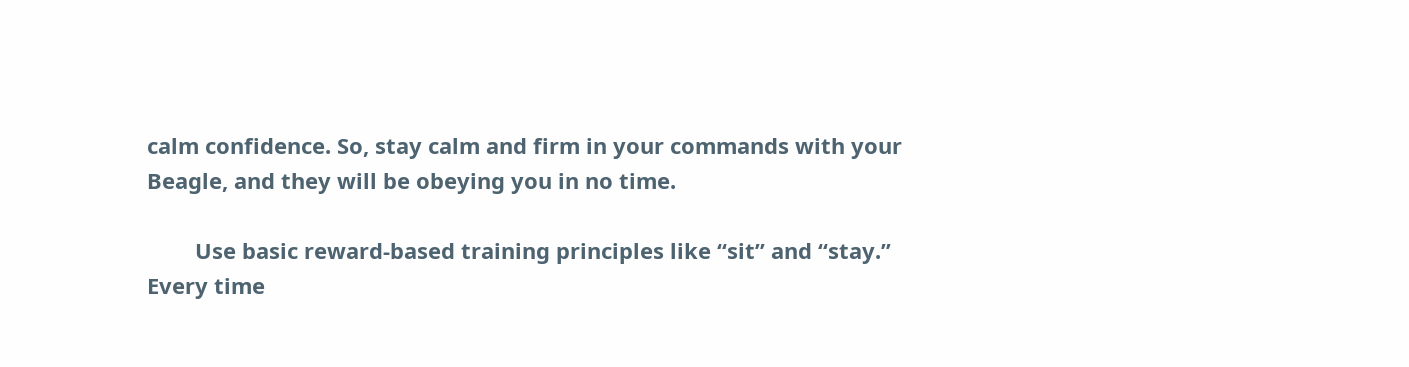calm confidence. So, stay calm and firm in your commands with your Beagle, and they will be obeying you in no time.

        Use basic reward-based training principles like “sit” and “stay.” Every time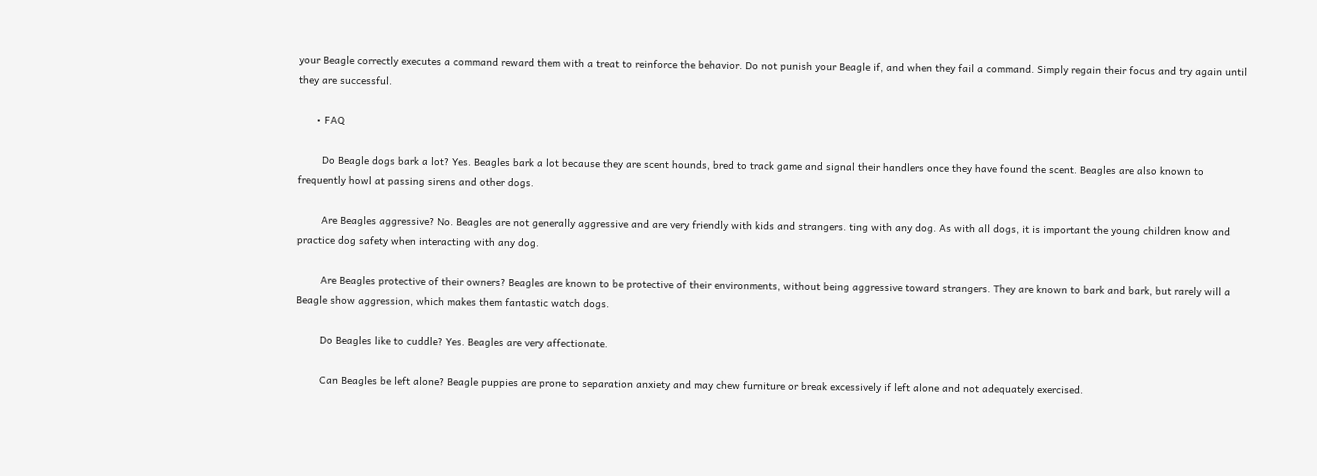your Beagle correctly executes a command reward them with a treat to reinforce the behavior. Do not punish your Beagle if, and when they fail a command. Simply regain their focus and try again until they are successful.

      • FAQ

        Do Beagle dogs bark a lot? Yes. Beagles bark a lot because they are scent hounds, bred to track game and signal their handlers once they have found the scent. Beagles are also known to frequently howl at passing sirens and other dogs.

        Are Beagles aggressive? No. Beagles are not generally aggressive and are very friendly with kids and strangers. ting with any dog. As with all dogs, it is important the young children know and practice dog safety when interacting with any dog.

        Are Beagles protective of their owners? Beagles are known to be protective of their environments, without being aggressive toward strangers. They are known to bark and bark, but rarely will a Beagle show aggression, which makes them fantastic watch dogs.

        Do Beagles like to cuddle? Yes. Beagles are very affectionate.

        Can Beagles be left alone? Beagle puppies are prone to separation anxiety and may chew furniture or break excessively if left alone and not adequately exercised.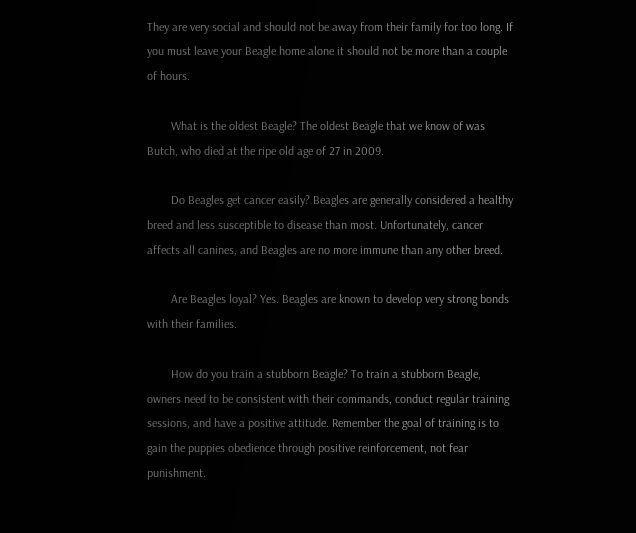They are very social and should not be away from their family for too long. If you must leave your Beagle home alone it should not be more than a couple of hours.

        What is the oldest Beagle? The oldest Beagle that we know of was Butch, who died at the ripe old age of 27 in 2009.

        Do Beagles get cancer easily? Beagles are generally considered a healthy breed and less susceptible to disease than most. Unfortunately, cancer affects all canines, and Beagles are no more immune than any other breed.

        Are Beagles loyal? Yes. Beagles are known to develop very strong bonds with their families.

        How do you train a stubborn Beagle? To train a stubborn Beagle, owners need to be consistent with their commands, conduct regular training sessions, and have a positive attitude. Remember the goal of training is to gain the puppies obedience through positive reinforcement, not fear punishment.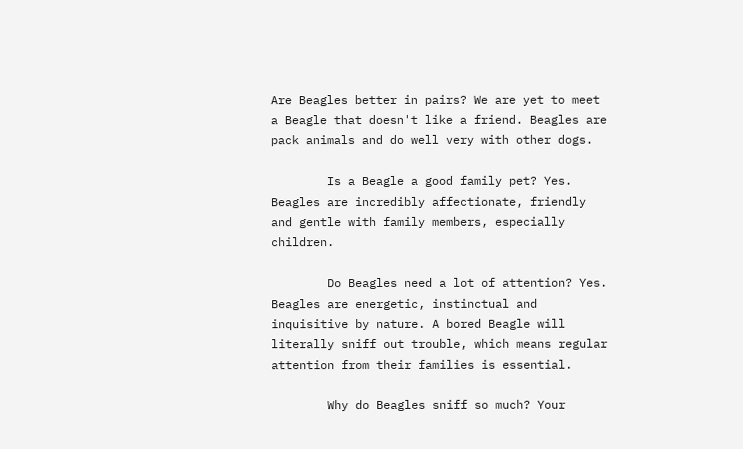Are Beagles better in pairs? We are yet to meet a Beagle that doesn't like a friend. Beagles are pack animals and do well very with other dogs.

        Is a Beagle a good family pet? Yes. Beagles are incredibly affectionate, friendly and gentle with family members, especially children.

        Do Beagles need a lot of attention? Yes. Beagles are energetic, instinctual and inquisitive by nature. A bored Beagle will literally sniff out trouble, which means regular attention from their families is essential.

        Why do Beagles sniff so much? Your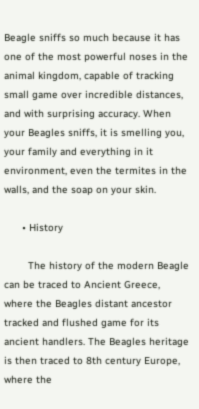Beagle sniffs so much because it has one of the most powerful noses in the animal kingdom, capable of tracking small game over incredible distances, and with surprising accuracy. When your Beagles sniffs, it is smelling you, your family and everything in it environment, even the termites in the walls, and the soap on your skin.

      • History

        The history of the modern Beagle can be traced to Ancient Greece, where the Beagles distant ancestor tracked and flushed game for its ancient handlers. The Beagles heritage is then traced to 8th century Europe, where the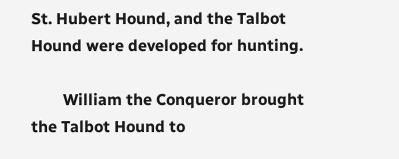St. Hubert Hound, and the Talbot Hound were developed for hunting.

        William the Conqueror brought the Talbot Hound to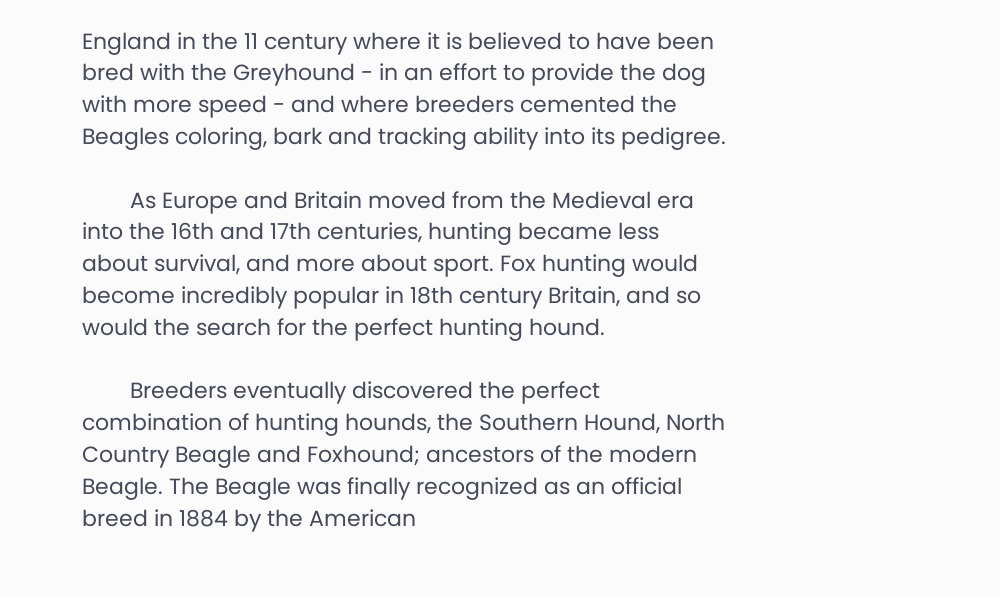England in the 11 century where it is believed to have been bred with the Greyhound - in an effort to provide the dog with more speed - and where breeders cemented the Beagles coloring, bark and tracking ability into its pedigree.

        As Europe and Britain moved from the Medieval era into the 16th and 17th centuries, hunting became less about survival, and more about sport. Fox hunting would become incredibly popular in 18th century Britain, and so would the search for the perfect hunting hound.

        Breeders eventually discovered the perfect combination of hunting hounds, the Southern Hound, North Country Beagle and Foxhound; ancestors of the modern Beagle. The Beagle was finally recognized as an official breed in 1884 by the American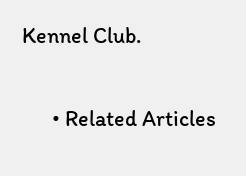Kennel Club.

      • Related Articles